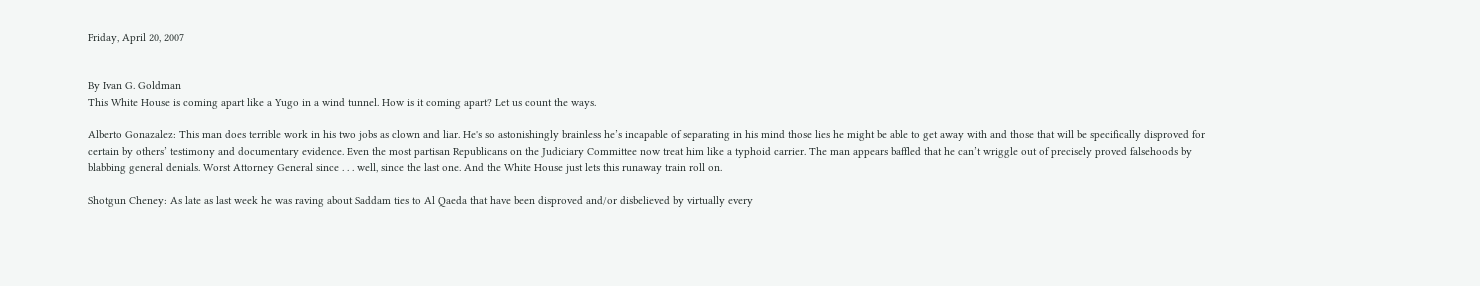Friday, April 20, 2007


By Ivan G. Goldman
This White House is coming apart like a Yugo in a wind tunnel. How is it coming apart? Let us count the ways.

Alberto Gonazalez: This man does terrible work in his two jobs as clown and liar. He's so astonishingly brainless he’s incapable of separating in his mind those lies he might be able to get away with and those that will be specifically disproved for certain by others’ testimony and documentary evidence. Even the most partisan Republicans on the Judiciary Committee now treat him like a typhoid carrier. The man appears baffled that he can’t wriggle out of precisely proved falsehoods by blabbing general denials. Worst Attorney General since . . . well, since the last one. And the White House just lets this runaway train roll on.

Shotgun Cheney: As late as last week he was raving about Saddam ties to Al Qaeda that have been disproved and/or disbelieved by virtually every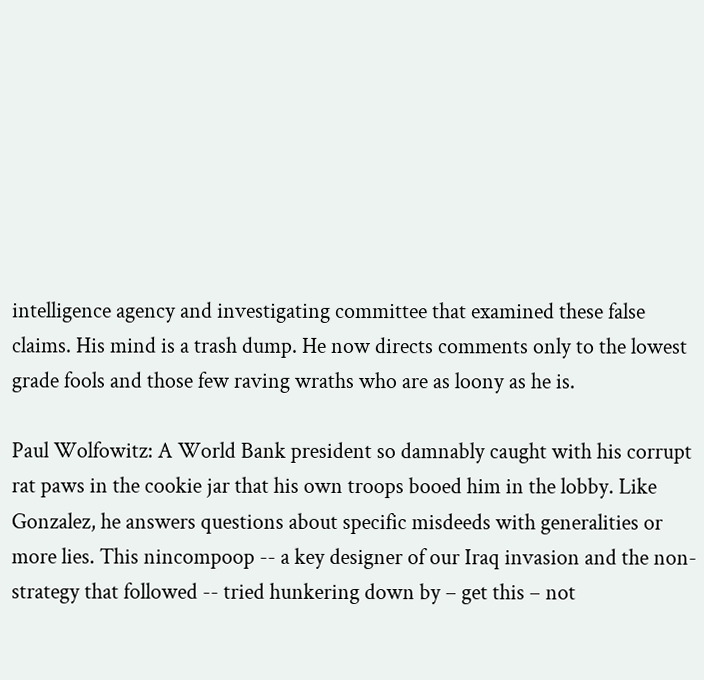intelligence agency and investigating committee that examined these false claims. His mind is a trash dump. He now directs comments only to the lowest grade fools and those few raving wraths who are as loony as he is.

Paul Wolfowitz: A World Bank president so damnably caught with his corrupt rat paws in the cookie jar that his own troops booed him in the lobby. Like Gonzalez, he answers questions about specific misdeeds with generalities or more lies. This nincompoop -- a key designer of our Iraq invasion and the non-strategy that followed -- tried hunkering down by – get this – not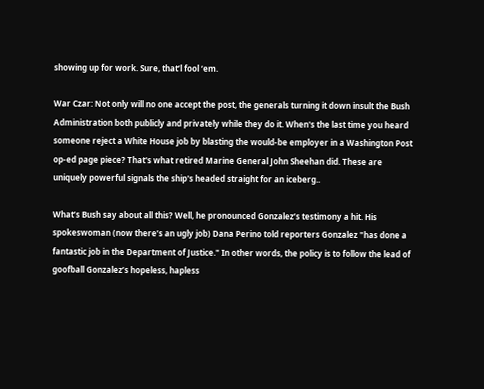showing up for work. Sure, that’l fool ‘em.

War Czar: Not only will no one accept the post, the generals turning it down insult the Bush Administration both publicly and privately while they do it. When's the last time you heard someone reject a White House job by blasting the would-be employer in a Washington Post op-ed page piece? That's what retired Marine General John Sheehan did. These are uniquely powerful signals the ship's headed straight for an iceberg..

What’s Bush say about all this? Well, he pronounced Gonzalez’s testimony a hit. His spokeswoman (now there’s an ugly job) Dana Perino told reporters Gonzalez "has done a fantastic job in the Department of Justice." In other words, the policy is to follow the lead of goofball Gonzalez’s hopeless, hapless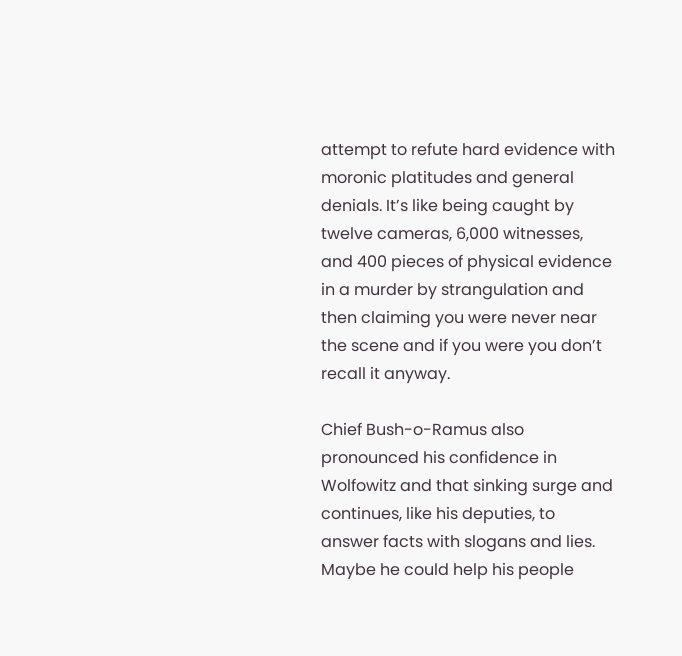attempt to refute hard evidence with moronic platitudes and general denials. It’s like being caught by twelve cameras, 6,000 witnesses, and 400 pieces of physical evidence in a murder by strangulation and then claiming you were never near the scene and if you were you don’t recall it anyway.

Chief Bush-o-Ramus also pronounced his confidence in Wolfowitz and that sinking surge and continues, like his deputies, to answer facts with slogans and lies. Maybe he could help his people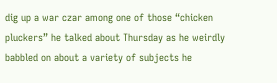dig up a war czar among one of those “chicken pluckers” he talked about Thursday as he weirdly babbled on about a variety of subjects he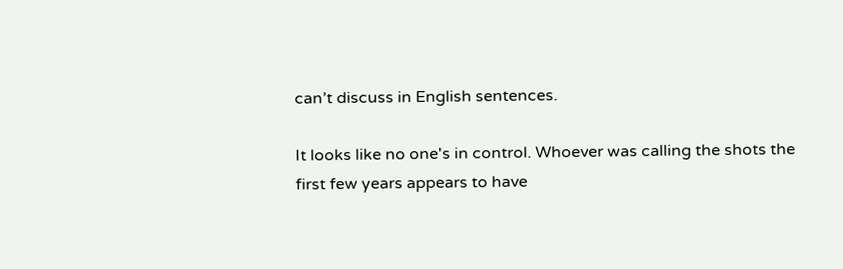can’t discuss in English sentences.

It looks like no one's in control. Whoever was calling the shots the first few years appears to have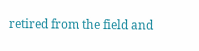retired from the field and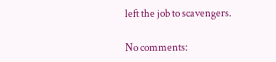left the job to scavengers.

No comments: